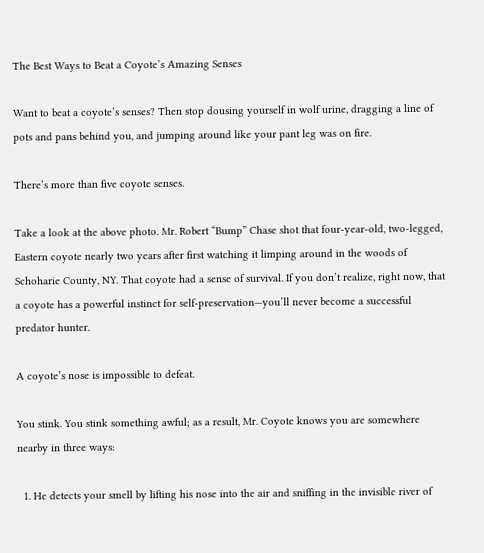The Best Ways to Beat a Coyote’s Amazing Senses

Want to beat a coyote’s senses? Then stop dousing yourself in wolf urine, dragging a line of pots and pans behind you, and jumping around like your pant leg was on fire.

There’s more than five coyote senses.

Take a look at the above photo. Mr. Robert “Bump” Chase shot that four-year-old, two-legged, Eastern coyote nearly two years after first watching it limping around in the woods of Schoharie County, NY. That coyote had a sense of survival. If you don’t realize, right now, that a coyote has a powerful instinct for self-preservation—you’ll never become a successful predator hunter.

A coyote’s nose is impossible to defeat.

You stink. You stink something awful; as a result, Mr. Coyote knows you are somewhere nearby in three ways:

  1. He detects your smell by lifting his nose into the air and sniffing in the invisible river of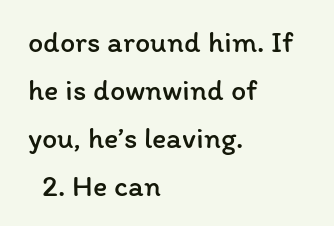odors around him. If he is downwind of you, he’s leaving.
  2. He can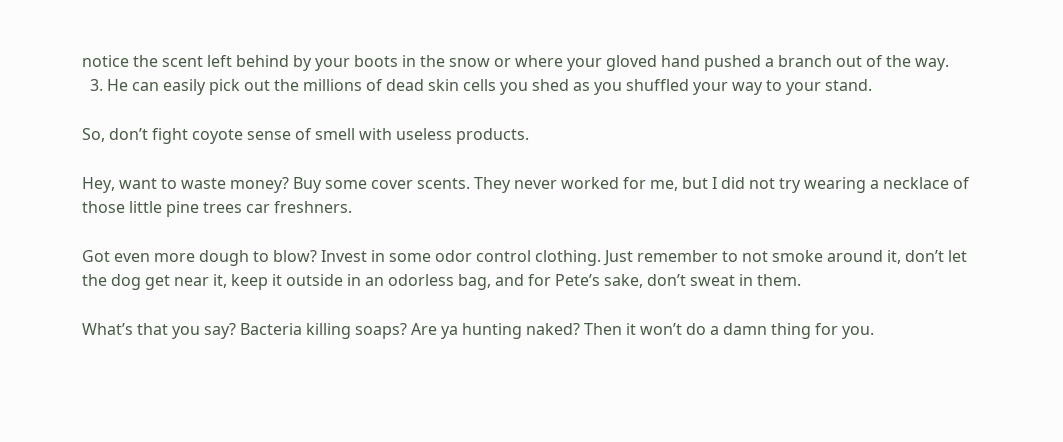notice the scent left behind by your boots in the snow or where your gloved hand pushed a branch out of the way.
  3. He can easily pick out the millions of dead skin cells you shed as you shuffled your way to your stand.

So, don’t fight coyote sense of smell with useless products.

Hey, want to waste money? Buy some cover scents. They never worked for me, but I did not try wearing a necklace of those little pine trees car freshners.

Got even more dough to blow? Invest in some odor control clothing. Just remember to not smoke around it, don’t let the dog get near it, keep it outside in an odorless bag, and for Pete’s sake, don’t sweat in them.

What’s that you say? Bacteria killing soaps? Are ya hunting naked? Then it won’t do a damn thing for you.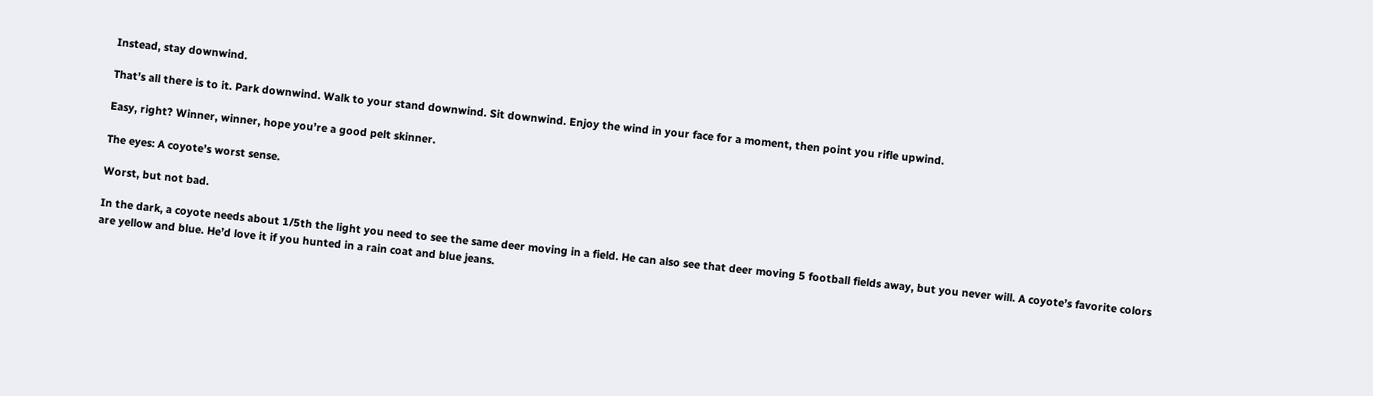Instead, stay downwind.

That’s all there is to it. Park downwind. Walk to your stand downwind. Sit downwind. Enjoy the wind in your face for a moment, then point you rifle upwind.

Easy, right? Winner, winner, hope you’re a good pelt skinner.

The eyes: A coyote’s worst sense.

Worst, but not bad.

In the dark, a coyote needs about 1/5th the light you need to see the same deer moving in a field. He can also see that deer moving 5 football fields away, but you never will. A coyote’s favorite colors are yellow and blue. He’d love it if you hunted in a rain coat and blue jeans.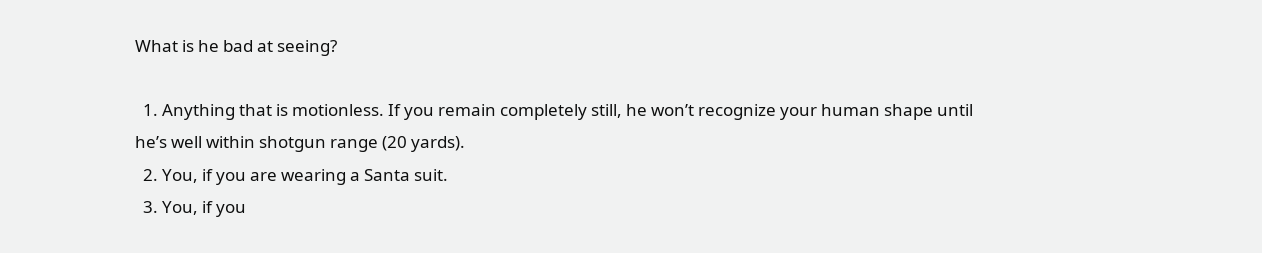What is he bad at seeing?

  1. Anything that is motionless. If you remain completely still, he won’t recognize your human shape until he’s well within shotgun range (20 yards).
  2. You, if you are wearing a Santa suit.
  3. You, if you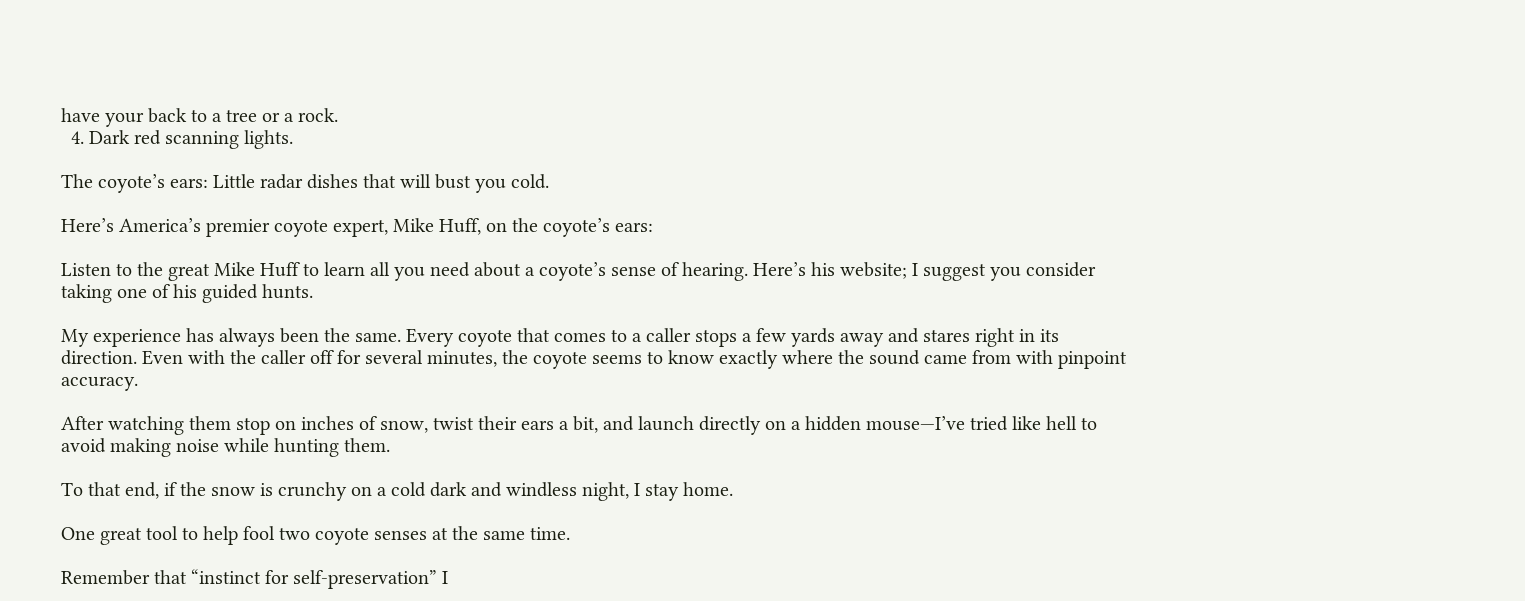have your back to a tree or a rock.
  4. Dark red scanning lights.

The coyote’s ears: Little radar dishes that will bust you cold.

Here’s America’s premier coyote expert, Mike Huff, on the coyote’s ears:

Listen to the great Mike Huff to learn all you need about a coyote’s sense of hearing. Here’s his website; I suggest you consider taking one of his guided hunts.

My experience has always been the same. Every coyote that comes to a caller stops a few yards away and stares right in its direction. Even with the caller off for several minutes, the coyote seems to know exactly where the sound came from with pinpoint accuracy.

After watching them stop on inches of snow, twist their ears a bit, and launch directly on a hidden mouse—I’ve tried like hell to avoid making noise while hunting them.

To that end, if the snow is crunchy on a cold dark and windless night, I stay home.

One great tool to help fool two coyote senses at the same time.

Remember that “instinct for self-preservation” I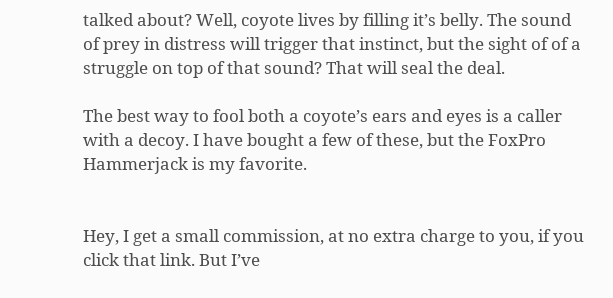talked about? Well, coyote lives by filling it’s belly. The sound of prey in distress will trigger that instinct, but the sight of of a struggle on top of that sound? That will seal the deal.

The best way to fool both a coyote’s ears and eyes is a caller with a decoy. I have bought a few of these, but the FoxPro Hammerjack is my favorite.


Hey, I get a small commission, at no extra charge to you, if you click that link. But I’ve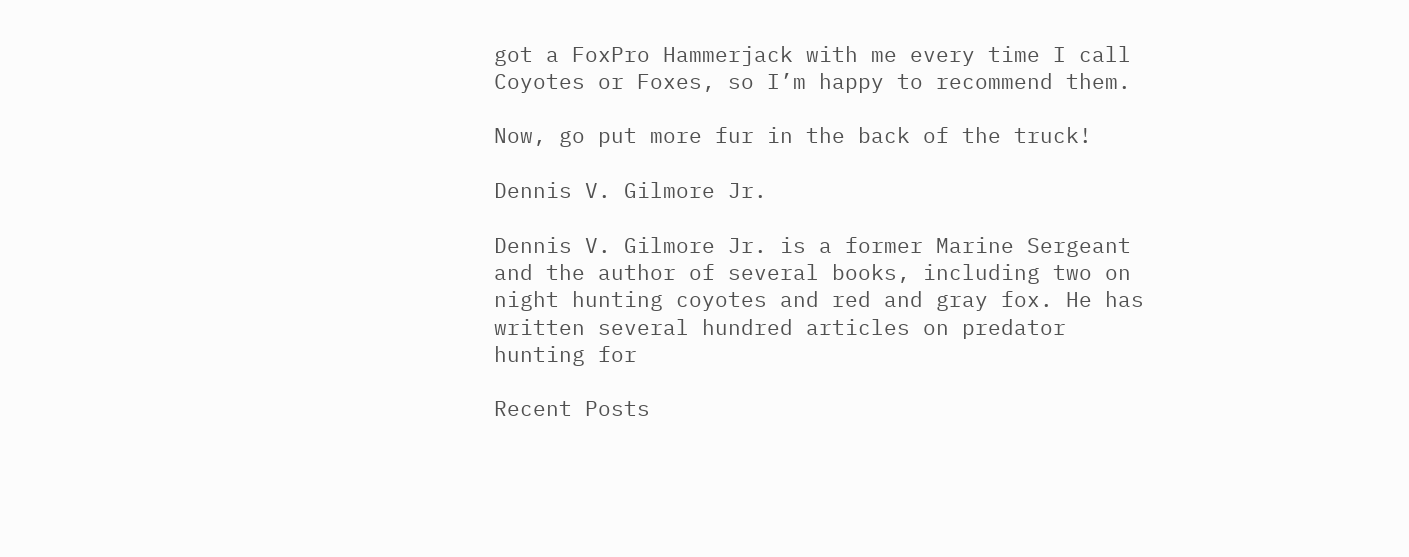got a FoxPro Hammerjack with me every time I call Coyotes or Foxes, so I’m happy to recommend them.

Now, go put more fur in the back of the truck!

Dennis V. Gilmore Jr.

Dennis V. Gilmore Jr. is a former Marine Sergeant and the author of several books, including two on night hunting coyotes and red and gray fox. He has written several hundred articles on predator hunting for

Recent Posts